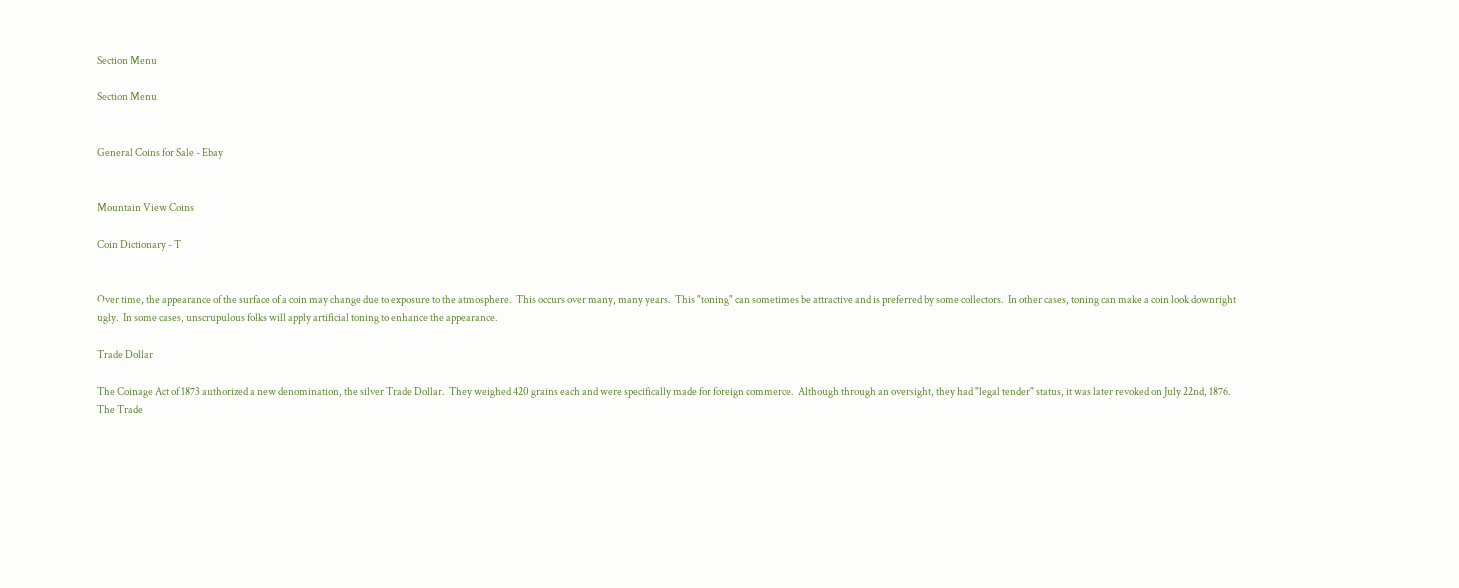Section Menu

Section Menu


General Coins for Sale - Ebay


Mountain View Coins

Coin Dictionary - T


Over time, the appearance of the surface of a coin may change due to exposure to the atmosphere.  This occurs over many, many years.  This "toning" can sometimes be attractive and is preferred by some collectors.  In other cases, toning can make a coin look downright ugly.  In some cases, unscrupulous folks will apply artificial toning to enhance the appearance.

Trade Dollar

The Coinage Act of 1873 authorized a new denomination, the silver Trade Dollar.  They weighed 420 grains each and were specifically made for foreign commerce.  Although through an oversight, they had "legal tender" status, it was later revoked on July 22nd, 1876.  The Trade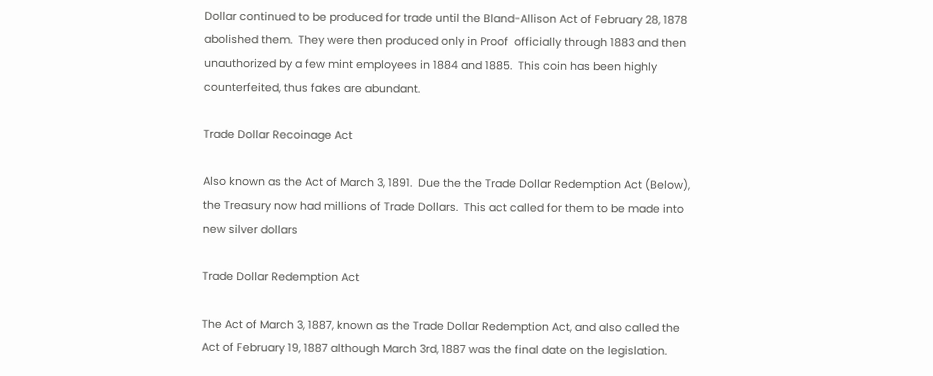Dollar continued to be produced for trade until the Bland-Allison Act of February 28, 1878 abolished them.  They were then produced only in Proof  officially through 1883 and then unauthorized by a few mint employees in 1884 and 1885.  This coin has been highly counterfeited, thus fakes are abundant.

Trade Dollar Recoinage Act

Also known as the Act of March 3, 1891.  Due the the Trade Dollar Redemption Act (Below), the Treasury now had millions of Trade Dollars.  This act called for them to be made into new silver dollars

Trade Dollar Redemption Act

The Act of March 3, 1887, known as the Trade Dollar Redemption Act, and also called the Act of February 19, 1887 although March 3rd, 1887 was the final date on the legislation.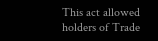This act allowed holders of Trade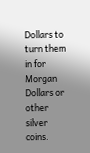Dollars to turn them in for Morgan Dollars or other silver coins.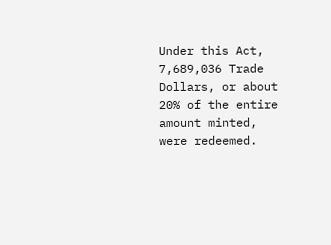Under this Act, 7,689,036 Trade Dollars, or about 20% of the entire amount minted, were redeemed.